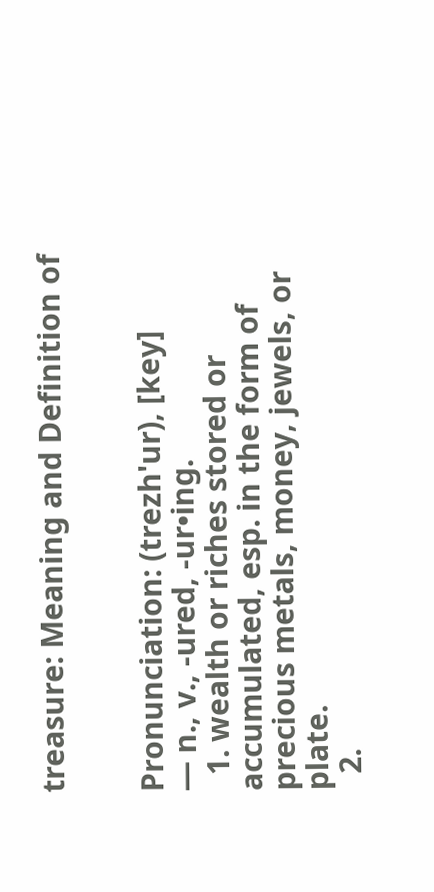treasure: Meaning and Definition of


Pronunciation: (trezh'ur), [key]
— n., v., -ured, -ur•ing.
  1. wealth or riches stored or accumulated, esp. in the form of precious metals, money, jewels, or plate.
  2.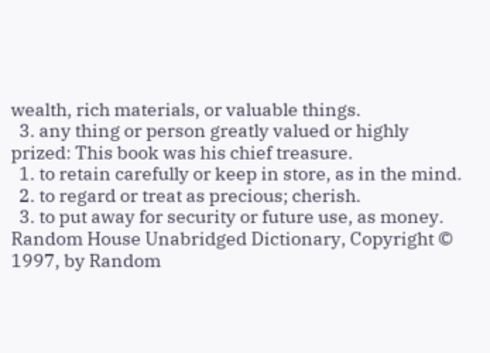wealth, rich materials, or valuable things.
  3. any thing or person greatly valued or highly prized: This book was his chief treasure.
  1. to retain carefully or keep in store, as in the mind.
  2. to regard or treat as precious; cherish.
  3. to put away for security or future use, as money.
Random House Unabridged Dictionary, Copyright © 1997, by Random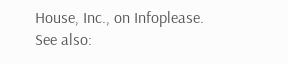House, Inc., on Infoplease.
See also: